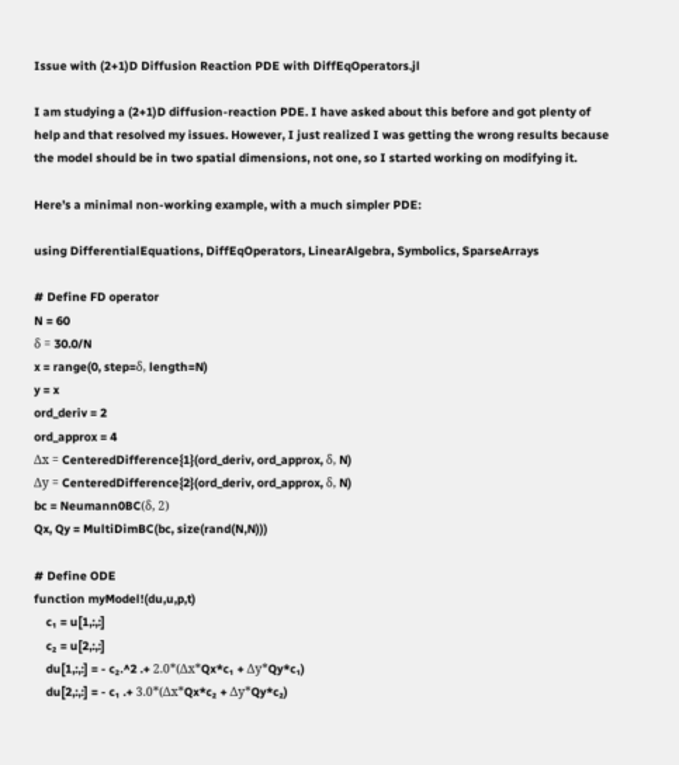Issue with (2+1)D Diffusion Reaction PDE with DiffEqOperators.jl

I am studying a (2+1)D diffusion-reaction PDE. I have asked about this before and got plenty of help and that resolved my issues. However, I just realized I was getting the wrong results because the model should be in two spatial dimensions, not one, so I started working on modifying it.

Here’s a minimal non-working example, with a much simpler PDE:

using DifferentialEquations, DiffEqOperators, LinearAlgebra, Symbolics, SparseArrays

# Define FD operator
N = 60
δ = 30.0/N
x = range(0, step=δ, length=N)
y = x
ord_deriv = 2
ord_approx = 4
Δx = CenteredDifference{1}(ord_deriv, ord_approx, δ, N)
Δy = CenteredDifference{2}(ord_deriv, ord_approx, δ, N)
bc = Neumann0BC(δ, 2)
Qx, Qy = MultiDimBC(bc, size(rand(N,N)))

# Define ODE
function myModel!(du,u,p,t)
    c₁ = u[1,:,:]
    c₂ = u[2,:,:]
    du[1,:,:] = - c₂.^2 .+ 2.0*(Δx*Qx*c₁ + Δy*Qy*c₁)
    du[2,:,:] = - c₁ .+ 3.0*(Δx*Qx*c₂ + Δy*Qy*c₂)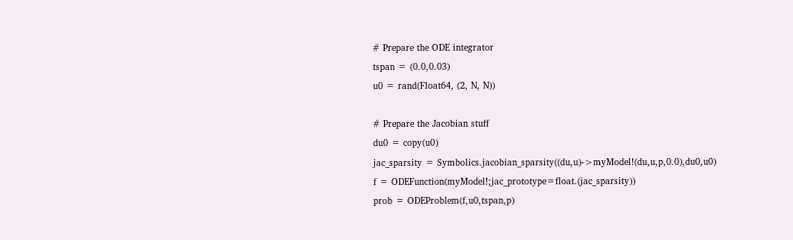# Prepare the ODE integrator
tspan = (0.0,0.03)
u0 = rand(Float64, (2, N, N))

# Prepare the Jacobian stuff
du0 = copy(u0)
jac_sparsity = Symbolics.jacobian_sparsity((du,u)->myModel!(du,u,p,0.0),du0,u0)
f = ODEFunction(myModel!;jac_prototype=float.(jac_sparsity))
prob = ODEProblem(f,u0,tspan,p)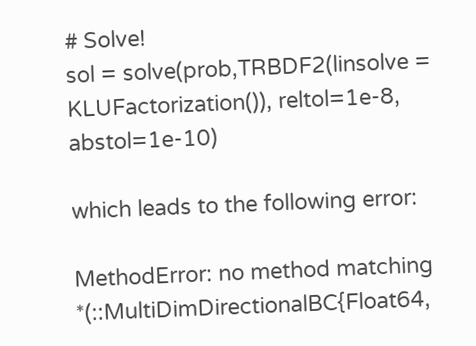# Solve!
sol = solve(prob,TRBDF2(linsolve = KLUFactorization()), reltol=1e-8, abstol=1e-10)

which leads to the following error:

MethodError: no method matching *(::MultiDimDirectionalBC{Float64,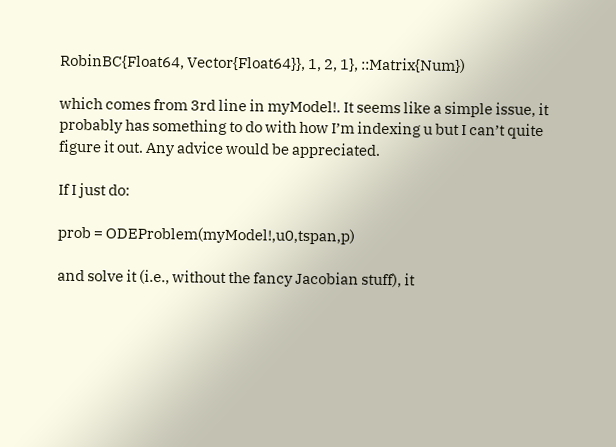RobinBC{Float64, Vector{Float64}}, 1, 2, 1}, ::Matrix{Num})

which comes from 3rd line in myModel!. It seems like a simple issue, it probably has something to do with how I’m indexing u but I can’t quite figure it out. Any advice would be appreciated.

If I just do:

prob = ODEProblem(myModel!,u0,tspan,p)

and solve it (i.e., without the fancy Jacobian stuff), it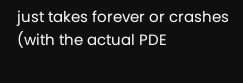just takes forever or crashes (with the actual PDE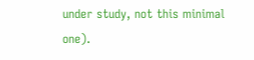under study, not this minimal one).